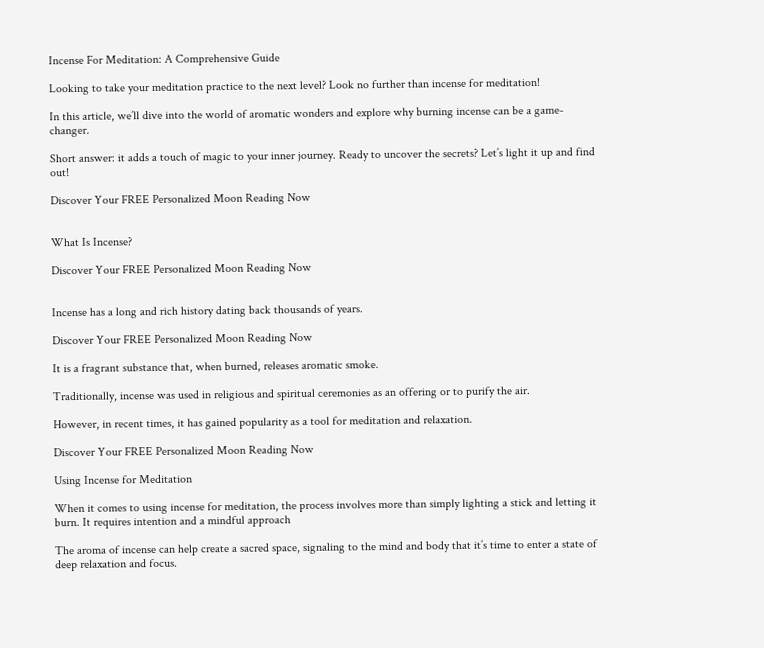Incense For Meditation: A Comprehensive Guide

Looking to take your meditation practice to the next level? Look no further than incense for meditation!

In this article, we’ll dive into the world of aromatic wonders and explore why burning incense can be a game-changer.

Short answer: it adds a touch of magic to your inner journey. Ready to uncover the secrets? Let’s light it up and find out!

Discover Your FREE Personalized Moon Reading Now


What Is Incense?

Discover Your FREE Personalized Moon Reading Now


Incense has a long and rich history dating back thousands of years.

Discover Your FREE Personalized Moon Reading Now

It is a fragrant substance that, when burned, releases aromatic smoke.

Traditionally, incense was used in religious and spiritual ceremonies as an offering or to purify the air.

However, in recent times, it has gained popularity as a tool for meditation and relaxation.

Discover Your FREE Personalized Moon Reading Now

Using Incense for Meditation

When it comes to using incense for meditation, the process involves more than simply lighting a stick and letting it burn. It requires intention and a mindful approach

The aroma of incense can help create a sacred space, signaling to the mind and body that it’s time to enter a state of deep relaxation and focus.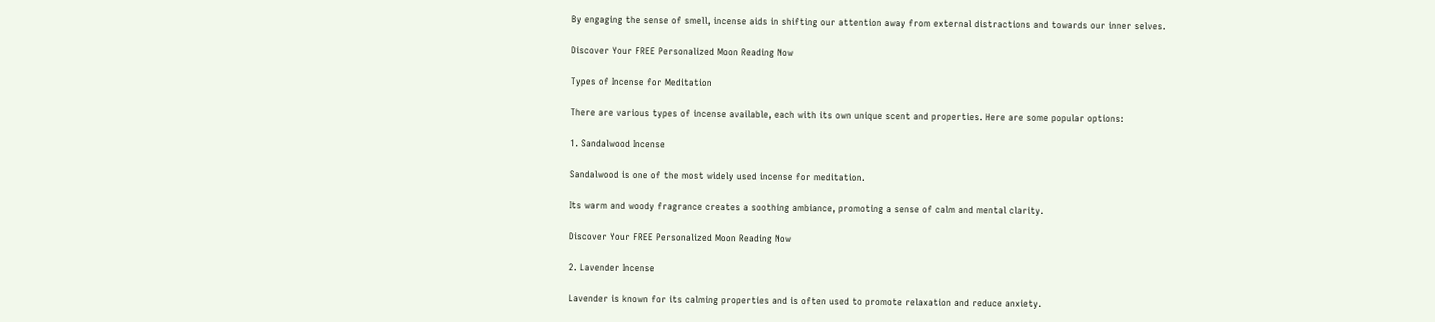By engaging the sense of smell, incense aids in shifting our attention away from external distractions and towards our inner selves.

Discover Your FREE Personalized Moon Reading Now

Types of Incense for Meditation

There are various types of incense available, each with its own unique scent and properties. Here are some popular options:

1. Sandalwood Incense

Sandalwood is one of the most widely used incense for meditation.

Its warm and woody fragrance creates a soothing ambiance, promoting a sense of calm and mental clarity.

Discover Your FREE Personalized Moon Reading Now

2. Lavender Incense

Lavender is known for its calming properties and is often used to promote relaxation and reduce anxiety.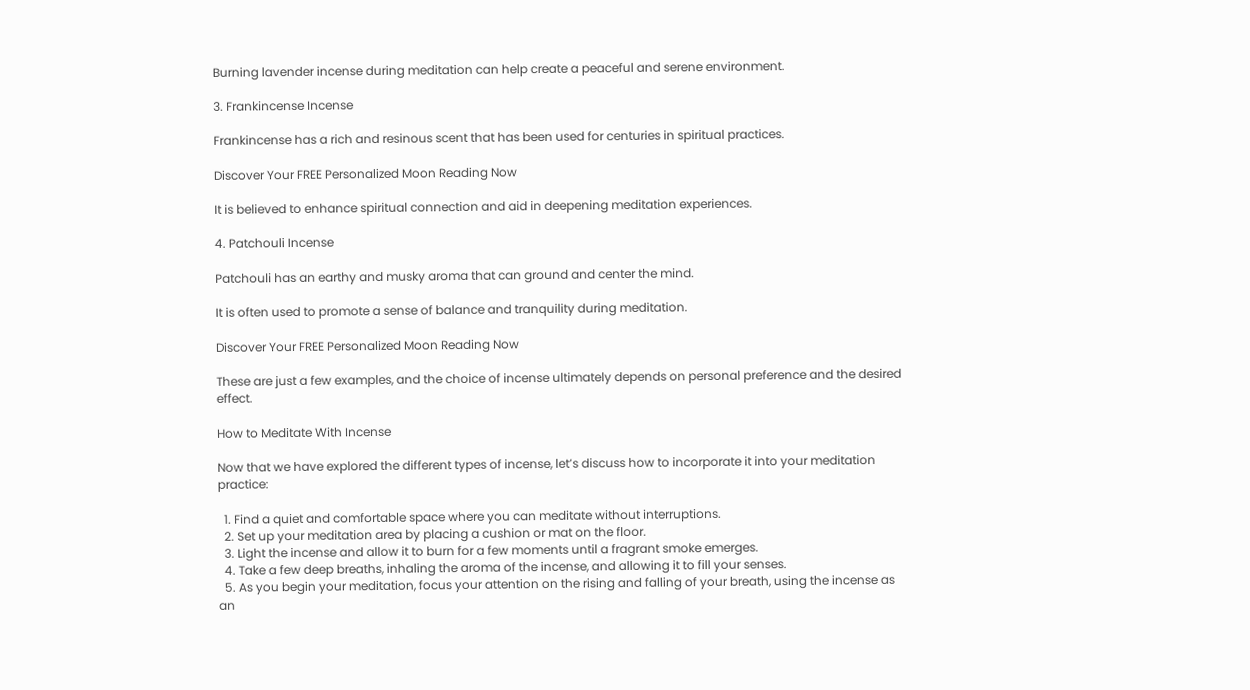Burning lavender incense during meditation can help create a peaceful and serene environment.

3. Frankincense Incense

Frankincense has a rich and resinous scent that has been used for centuries in spiritual practices.

Discover Your FREE Personalized Moon Reading Now

It is believed to enhance spiritual connection and aid in deepening meditation experiences.

4. Patchouli Incense

Patchouli has an earthy and musky aroma that can ground and center the mind.

It is often used to promote a sense of balance and tranquility during meditation.

Discover Your FREE Personalized Moon Reading Now

These are just a few examples, and the choice of incense ultimately depends on personal preference and the desired effect.

How to Meditate With Incense

Now that we have explored the different types of incense, let’s discuss how to incorporate it into your meditation practice:

  1. Find a quiet and comfortable space where you can meditate without interruptions.
  2. Set up your meditation area by placing a cushion or mat on the floor.
  3. Light the incense and allow it to burn for a few moments until a fragrant smoke emerges.
  4. Take a few deep breaths, inhaling the aroma of the incense, and allowing it to fill your senses.
  5. As you begin your meditation, focus your attention on the rising and falling of your breath, using the incense as an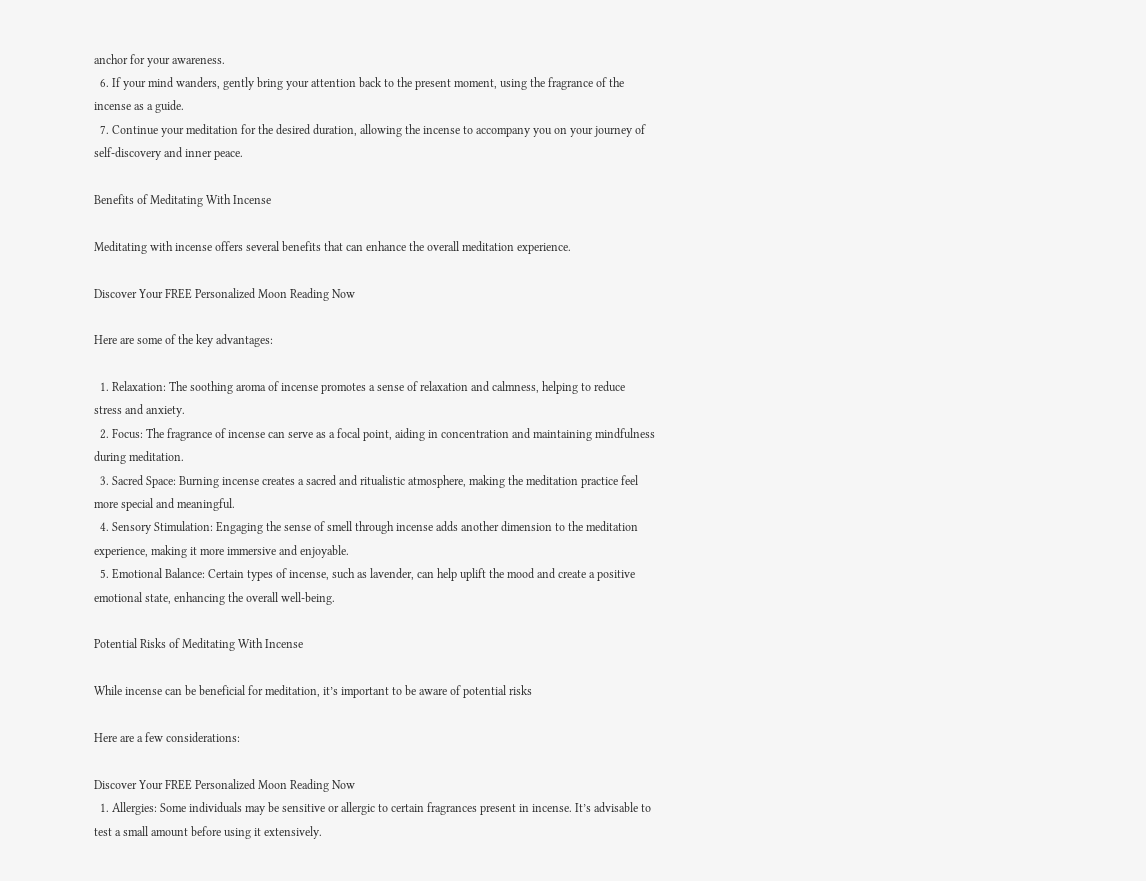anchor for your awareness.
  6. If your mind wanders, gently bring your attention back to the present moment, using the fragrance of the incense as a guide.
  7. Continue your meditation for the desired duration, allowing the incense to accompany you on your journey of self-discovery and inner peace.

Benefits of Meditating With Incense

Meditating with incense offers several benefits that can enhance the overall meditation experience.

Discover Your FREE Personalized Moon Reading Now

Here are some of the key advantages:

  1. Relaxation: The soothing aroma of incense promotes a sense of relaxation and calmness, helping to reduce stress and anxiety.
  2. Focus: The fragrance of incense can serve as a focal point, aiding in concentration and maintaining mindfulness during meditation.
  3. Sacred Space: Burning incense creates a sacred and ritualistic atmosphere, making the meditation practice feel more special and meaningful.
  4. Sensory Stimulation: Engaging the sense of smell through incense adds another dimension to the meditation experience, making it more immersive and enjoyable.
  5. Emotional Balance: Certain types of incense, such as lavender, can help uplift the mood and create a positive emotional state, enhancing the overall well-being.

Potential Risks of Meditating With Incense

While incense can be beneficial for meditation, it’s important to be aware of potential risks

Here are a few considerations:

Discover Your FREE Personalized Moon Reading Now
  1. Allergies: Some individuals may be sensitive or allergic to certain fragrances present in incense. It’s advisable to test a small amount before using it extensively.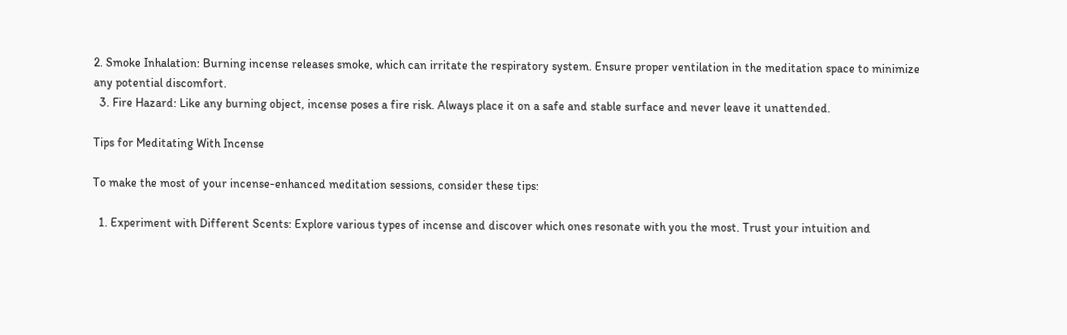2. Smoke Inhalation: Burning incense releases smoke, which can irritate the respiratory system. Ensure proper ventilation in the meditation space to minimize any potential discomfort.
  3. Fire Hazard: Like any burning object, incense poses a fire risk. Always place it on a safe and stable surface and never leave it unattended.

Tips for Meditating With Incense

To make the most of your incense-enhanced meditation sessions, consider these tips:

  1. Experiment with Different Scents: Explore various types of incense and discover which ones resonate with you the most. Trust your intuition and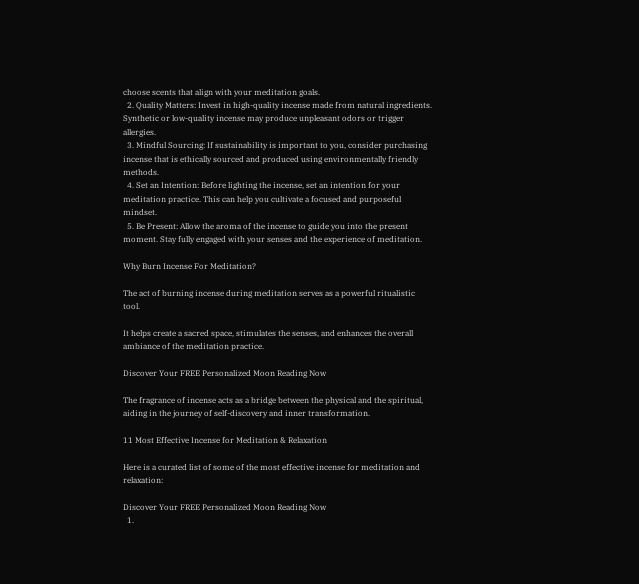choose scents that align with your meditation goals.
  2. Quality Matters: Invest in high-quality incense made from natural ingredients. Synthetic or low-quality incense may produce unpleasant odors or trigger allergies.
  3. Mindful Sourcing: If sustainability is important to you, consider purchasing incense that is ethically sourced and produced using environmentally friendly methods.
  4. Set an Intention: Before lighting the incense, set an intention for your meditation practice. This can help you cultivate a focused and purposeful mindset.
  5. Be Present: Allow the aroma of the incense to guide you into the present moment. Stay fully engaged with your senses and the experience of meditation.

Why Burn Incense For Meditation?

The act of burning incense during meditation serves as a powerful ritualistic tool.

It helps create a sacred space, stimulates the senses, and enhances the overall ambiance of the meditation practice.

Discover Your FREE Personalized Moon Reading Now

The fragrance of incense acts as a bridge between the physical and the spiritual, aiding in the journey of self-discovery and inner transformation.

11 Most Effective Incense for Meditation & Relaxation

Here is a curated list of some of the most effective incense for meditation and relaxation:

Discover Your FREE Personalized Moon Reading Now
  1.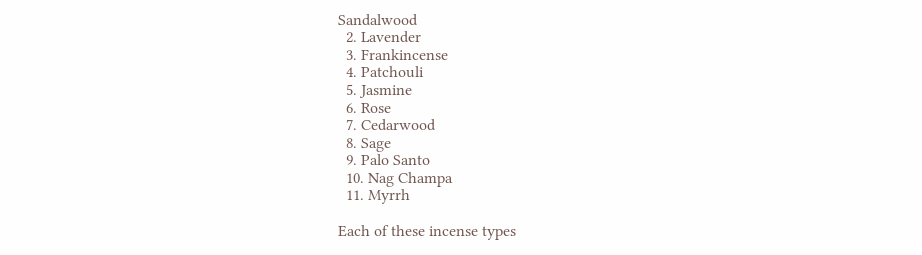Sandalwood
  2. Lavender
  3. Frankincense
  4. Patchouli
  5. Jasmine
  6. Rose
  7. Cedarwood
  8. Sage
  9. Palo Santo
  10. Nag Champa
  11. Myrrh

Each of these incense types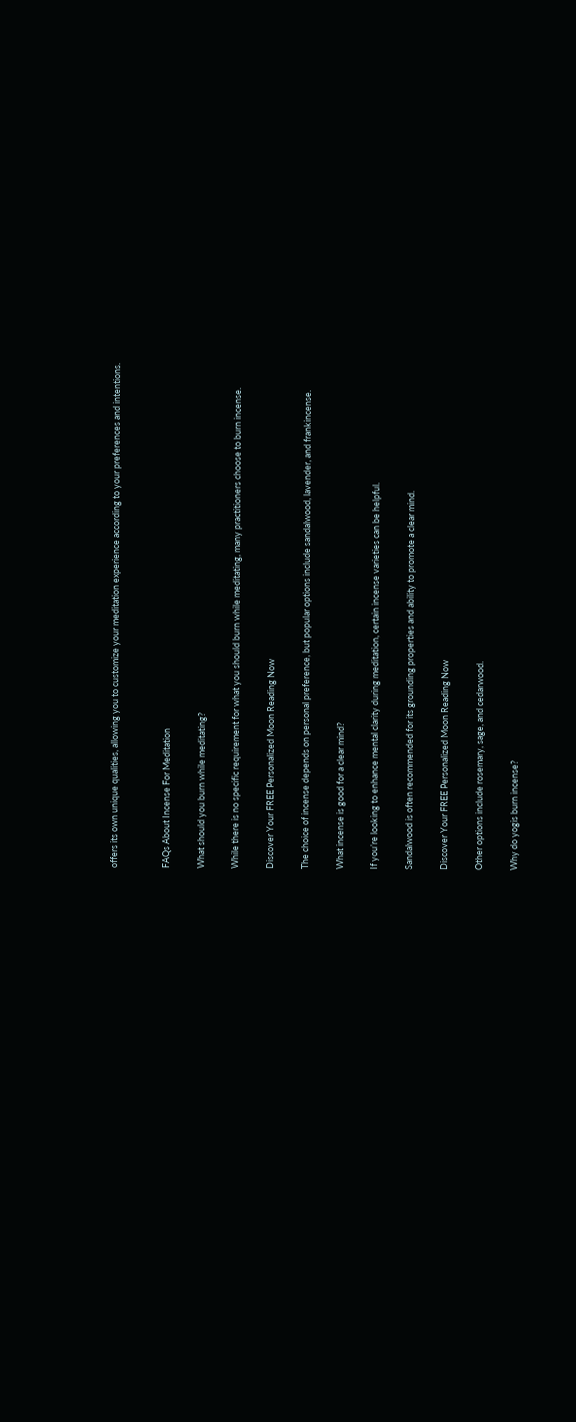offers its own unique qualities, allowing you to customize your meditation experience according to your preferences and intentions.


FAQs About Incense For Meditation

What should you burn while meditating?

While there is no specific requirement for what you should burn while meditating, many practitioners choose to burn incense.

Discover Your FREE Personalized Moon Reading Now

The choice of incense depends on personal preference, but popular options include sandalwood, lavender, and frankincense.

What incense is good for a clear mind?

If you’re looking to enhance mental clarity during meditation, certain incense varieties can be helpful.

Sandalwood is often recommended for its grounding properties and ability to promote a clear mind.

Discover Your FREE Personalized Moon Reading Now

Other options include rosemary, sage, and cedarwood.

Why do yogis burn incense?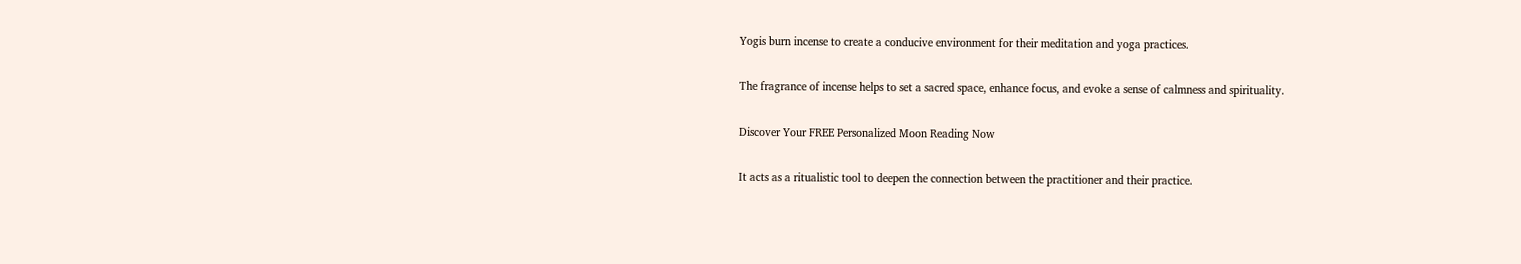Yogis burn incense to create a conducive environment for their meditation and yoga practices.

The fragrance of incense helps to set a sacred space, enhance focus, and evoke a sense of calmness and spirituality.

Discover Your FREE Personalized Moon Reading Now

It acts as a ritualistic tool to deepen the connection between the practitioner and their practice.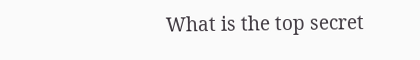What is the top secret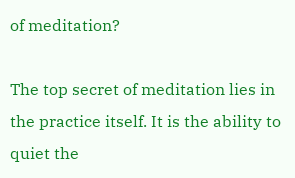of meditation?

The top secret of meditation lies in the practice itself. It is the ability to quiet the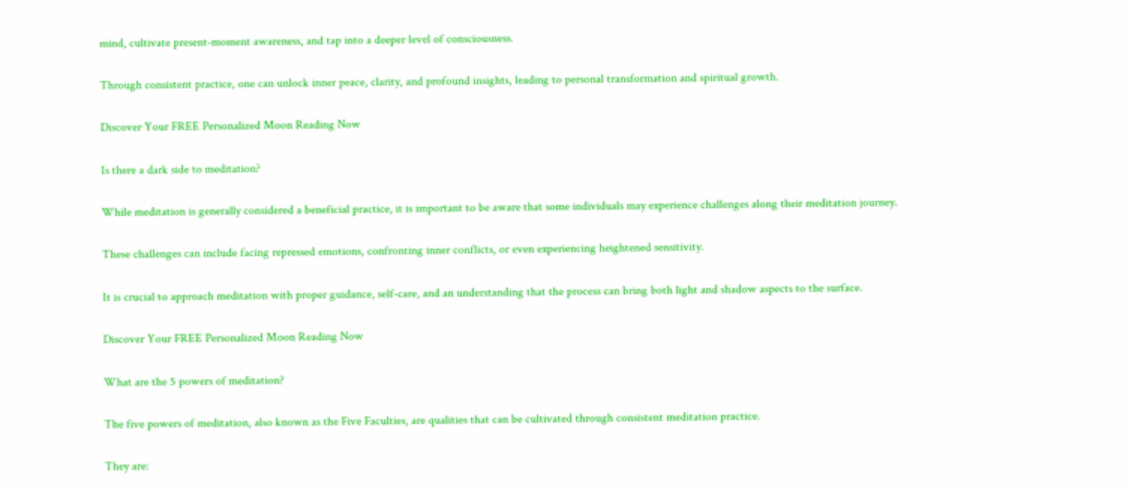mind, cultivate present-moment awareness, and tap into a deeper level of consciousness.

Through consistent practice, one can unlock inner peace, clarity, and profound insights, leading to personal transformation and spiritual growth.

Discover Your FREE Personalized Moon Reading Now

Is there a dark side to meditation?

While meditation is generally considered a beneficial practice, it is important to be aware that some individuals may experience challenges along their meditation journey.

These challenges can include facing repressed emotions, confronting inner conflicts, or even experiencing heightened sensitivity.

It is crucial to approach meditation with proper guidance, self-care, and an understanding that the process can bring both light and shadow aspects to the surface.

Discover Your FREE Personalized Moon Reading Now

What are the 5 powers of meditation?

The five powers of meditation, also known as the Five Faculties, are qualities that can be cultivated through consistent meditation practice.

They are: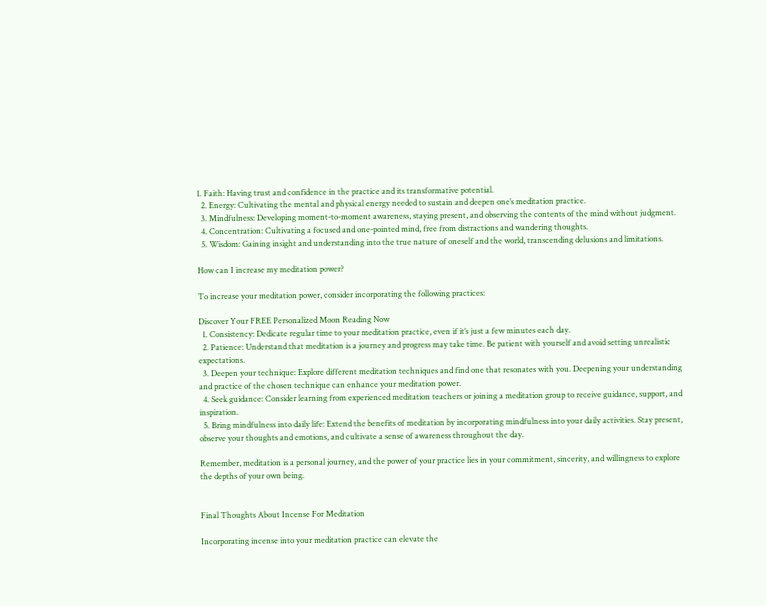1. Faith: Having trust and confidence in the practice and its transformative potential.
  2. Energy: Cultivating the mental and physical energy needed to sustain and deepen one’s meditation practice.
  3. Mindfulness: Developing moment-to-moment awareness, staying present, and observing the contents of the mind without judgment.
  4. Concentration: Cultivating a focused and one-pointed mind, free from distractions and wandering thoughts.
  5. Wisdom: Gaining insight and understanding into the true nature of oneself and the world, transcending delusions and limitations.

How can I increase my meditation power?

To increase your meditation power, consider incorporating the following practices:

Discover Your FREE Personalized Moon Reading Now
  1. Consistency: Dedicate regular time to your meditation practice, even if it’s just a few minutes each day.
  2. Patience: Understand that meditation is a journey and progress may take time. Be patient with yourself and avoid setting unrealistic expectations.
  3. Deepen your technique: Explore different meditation techniques and find one that resonates with you. Deepening your understanding and practice of the chosen technique can enhance your meditation power.
  4. Seek guidance: Consider learning from experienced meditation teachers or joining a meditation group to receive guidance, support, and inspiration.
  5. Bring mindfulness into daily life: Extend the benefits of meditation by incorporating mindfulness into your daily activities. Stay present, observe your thoughts and emotions, and cultivate a sense of awareness throughout the day.

Remember, meditation is a personal journey, and the power of your practice lies in your commitment, sincerity, and willingness to explore the depths of your own being.


Final Thoughts About Incense For Meditation

Incorporating incense into your meditation practice can elevate the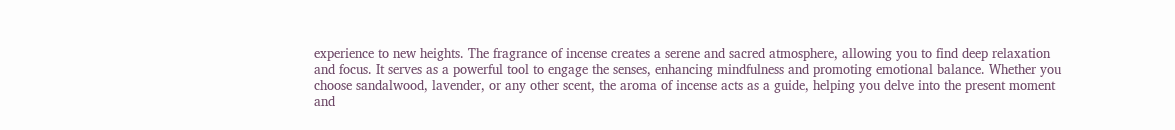experience to new heights. The fragrance of incense creates a serene and sacred atmosphere, allowing you to find deep relaxation and focus. It serves as a powerful tool to engage the senses, enhancing mindfulness and promoting emotional balance. Whether you choose sandalwood, lavender, or any other scent, the aroma of incense acts as a guide, helping you delve into the present moment and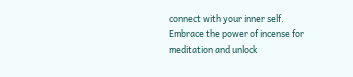connect with your inner self. Embrace the power of incense for meditation and unlock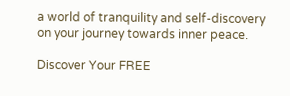a world of tranquility and self-discovery on your journey towards inner peace.

Discover Your FREE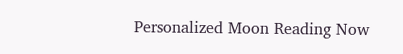Personalized Moon Reading Now